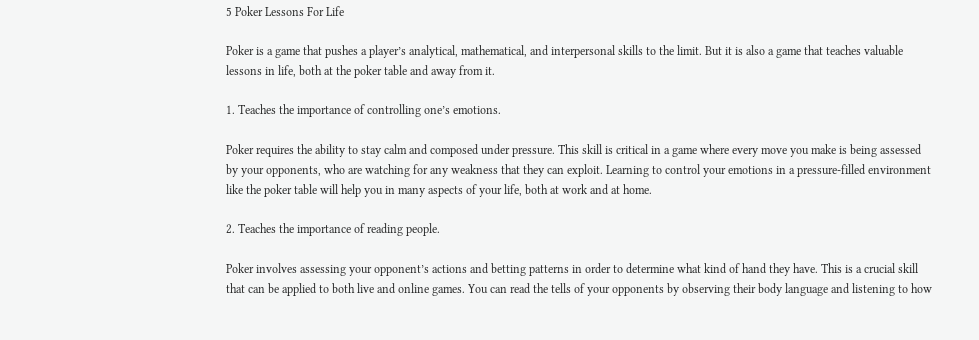5 Poker Lessons For Life

Poker is a game that pushes a player’s analytical, mathematical, and interpersonal skills to the limit. But it is also a game that teaches valuable lessons in life, both at the poker table and away from it.

1. Teaches the importance of controlling one’s emotions.

Poker requires the ability to stay calm and composed under pressure. This skill is critical in a game where every move you make is being assessed by your opponents, who are watching for any weakness that they can exploit. Learning to control your emotions in a pressure-filled environment like the poker table will help you in many aspects of your life, both at work and at home.

2. Teaches the importance of reading people.

Poker involves assessing your opponent’s actions and betting patterns in order to determine what kind of hand they have. This is a crucial skill that can be applied to both live and online games. You can read the tells of your opponents by observing their body language and listening to how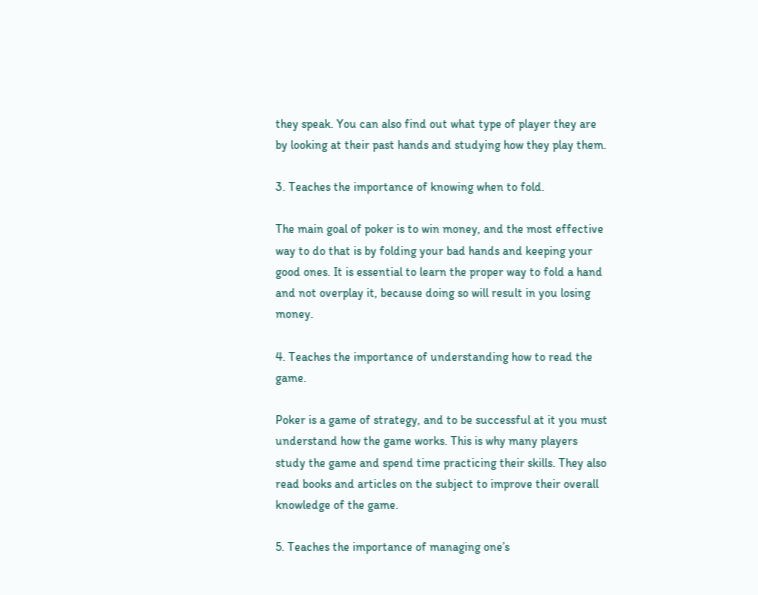they speak. You can also find out what type of player they are by looking at their past hands and studying how they play them.

3. Teaches the importance of knowing when to fold.

The main goal of poker is to win money, and the most effective way to do that is by folding your bad hands and keeping your good ones. It is essential to learn the proper way to fold a hand and not overplay it, because doing so will result in you losing money.

4. Teaches the importance of understanding how to read the game.

Poker is a game of strategy, and to be successful at it you must understand how the game works. This is why many players study the game and spend time practicing their skills. They also read books and articles on the subject to improve their overall knowledge of the game.

5. Teaches the importance of managing one’s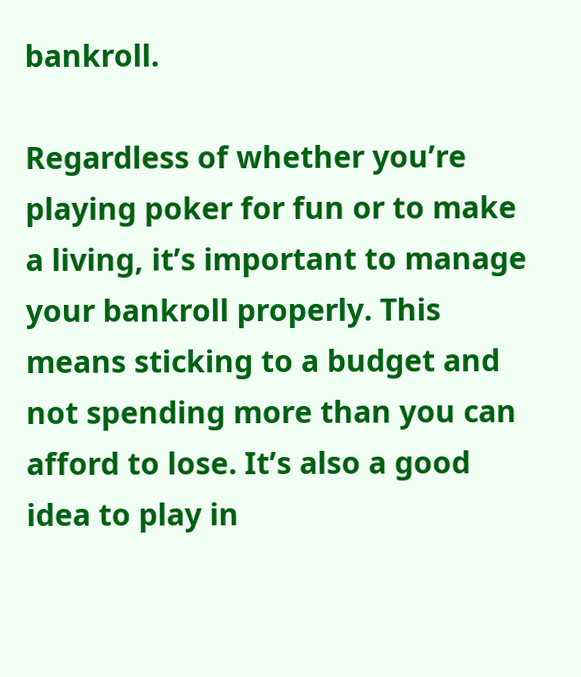bankroll.

Regardless of whether you’re playing poker for fun or to make a living, it’s important to manage your bankroll properly. This means sticking to a budget and not spending more than you can afford to lose. It’s also a good idea to play in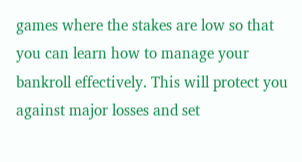games where the stakes are low so that you can learn how to manage your bankroll effectively. This will protect you against major losses and set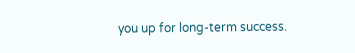you up for long-term success.